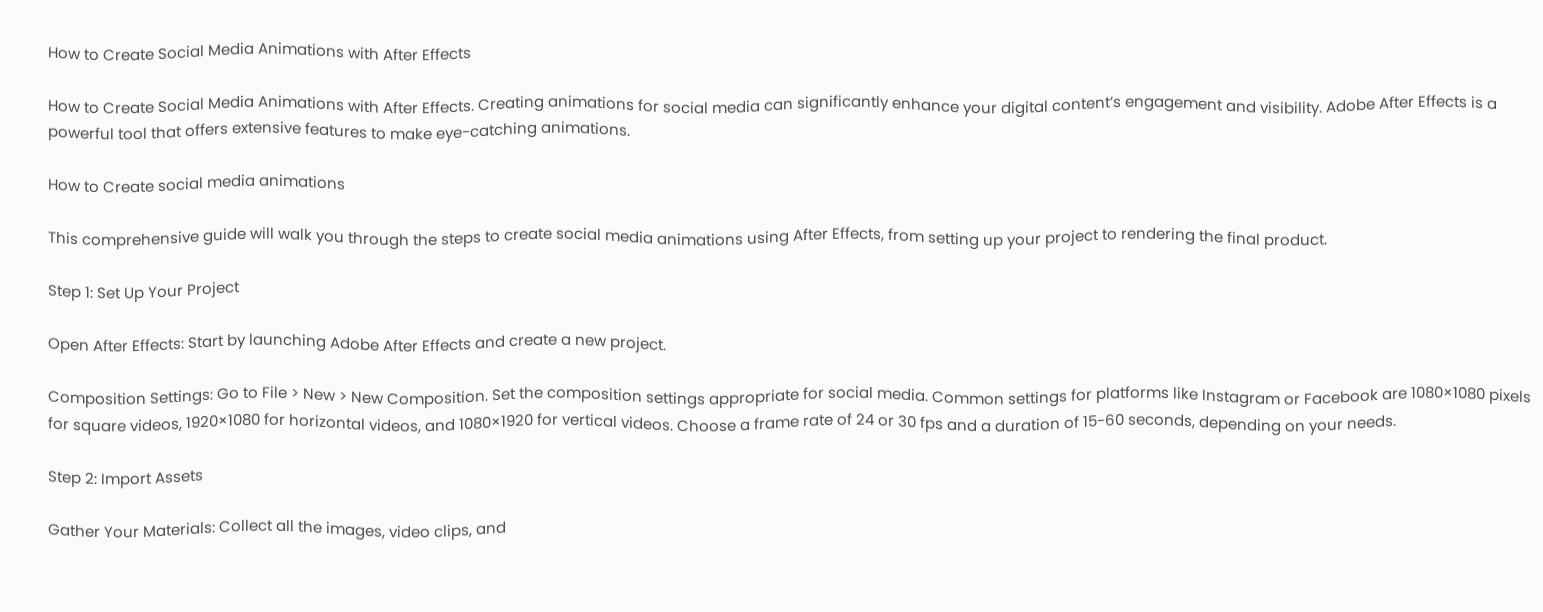How to Create Social Media Animations with After Effects

How to Create Social Media Animations with After Effects. Creating animations for social media can significantly enhance your digital content’s engagement and visibility. Adobe After Effects is a powerful tool that offers extensive features to make eye-catching animations.

How to Create social media animations

This comprehensive guide will walk you through the steps to create social media animations using After Effects, from setting up your project to rendering the final product.

Step 1: Set Up Your Project

Open After Effects: Start by launching Adobe After Effects and create a new project.

Composition Settings: Go to File > New > New Composition. Set the composition settings appropriate for social media. Common settings for platforms like Instagram or Facebook are 1080×1080 pixels for square videos, 1920×1080 for horizontal videos, and 1080×1920 for vertical videos. Choose a frame rate of 24 or 30 fps and a duration of 15-60 seconds, depending on your needs.

Step 2: Import Assets

Gather Your Materials: Collect all the images, video clips, and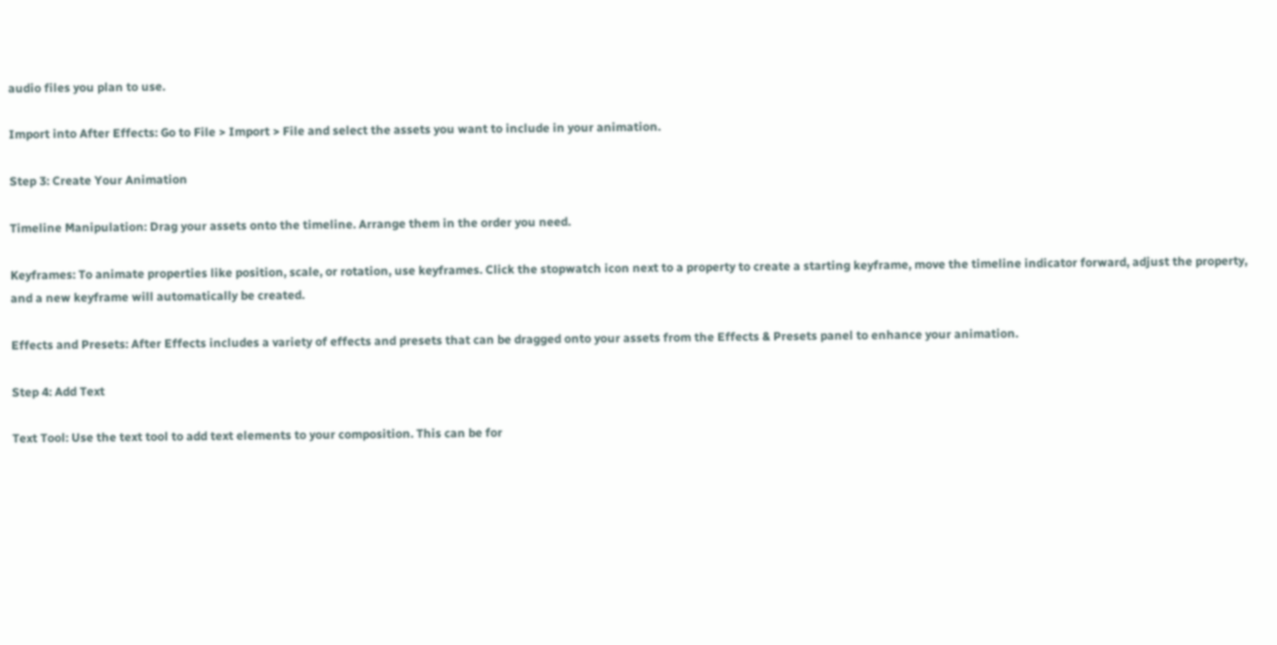audio files you plan to use.

Import into After Effects: Go to File > Import > File and select the assets you want to include in your animation.

Step 3: Create Your Animation

Timeline Manipulation: Drag your assets onto the timeline. Arrange them in the order you need.

Keyframes: To animate properties like position, scale, or rotation, use keyframes. Click the stopwatch icon next to a property to create a starting keyframe, move the timeline indicator forward, adjust the property, and a new keyframe will automatically be created.

Effects and Presets: After Effects includes a variety of effects and presets that can be dragged onto your assets from the Effects & Presets panel to enhance your animation.

Step 4: Add Text

Text Tool: Use the text tool to add text elements to your composition. This can be for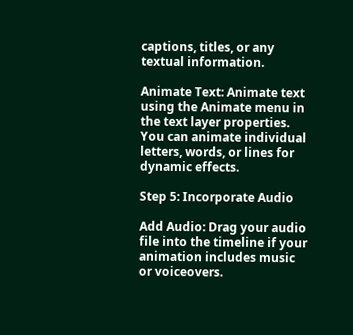captions, titles, or any textual information.

Animate Text: Animate text using the Animate menu in the text layer properties. You can animate individual letters, words, or lines for dynamic effects.

Step 5: Incorporate Audio

Add Audio: Drag your audio file into the timeline if your animation includes music or voiceovers.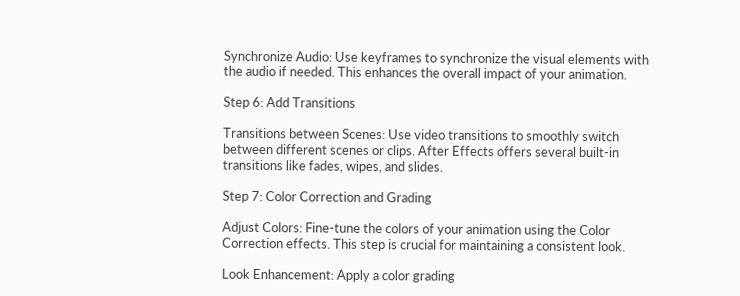Synchronize Audio: Use keyframes to synchronize the visual elements with the audio if needed. This enhances the overall impact of your animation.

Step 6: Add Transitions

Transitions between Scenes: Use video transitions to smoothly switch between different scenes or clips. After Effects offers several built-in transitions like fades, wipes, and slides.

Step 7: Color Correction and Grading

Adjust Colors: Fine-tune the colors of your animation using the Color Correction effects. This step is crucial for maintaining a consistent look.

Look Enhancement: Apply a color grading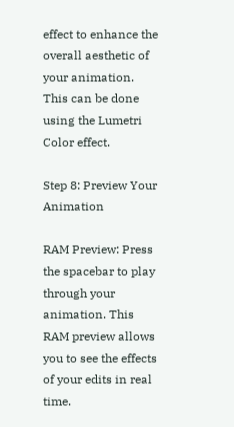effect to enhance the overall aesthetic of your animation. This can be done using the Lumetri Color effect.

Step 8: Preview Your Animation

RAM Preview: Press the spacebar to play through your animation. This RAM preview allows you to see the effects of your edits in real time.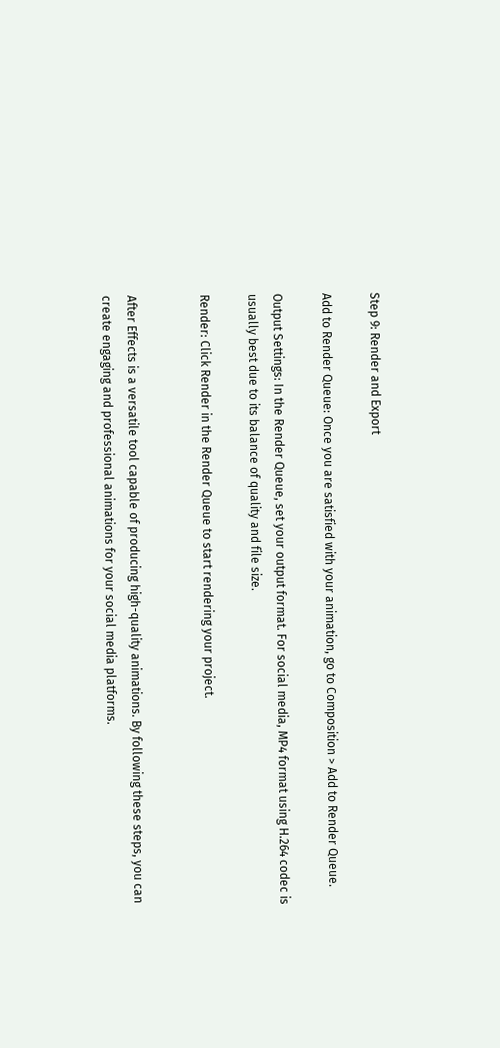Step 9: Render and Export

Add to Render Queue: Once you are satisfied with your animation, go to Composition > Add to Render Queue.

Output Settings: In the Render Queue, set your output format. For social media, MP4 format using H.264 codec is usually best due to its balance of quality and file size.

Render: Click Render in the Render Queue to start rendering your project.


After Effects is a versatile tool capable of producing high-quality animations. By following these steps, you can create engaging and professional animations for your social media platforms.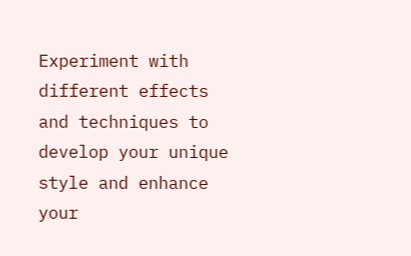Experiment with different effects and techniques to develop your unique style and enhance your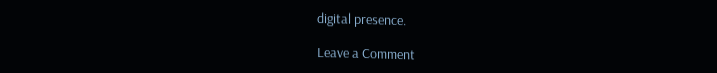digital presence.

Leave a Comment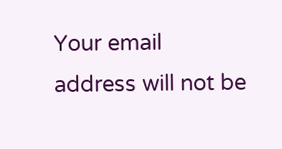Your email address will not be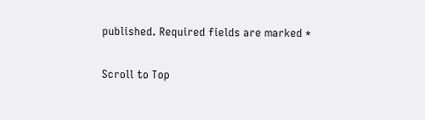published. Required fields are marked *

Scroll to Top